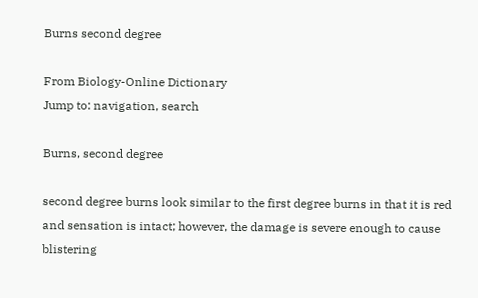Burns second degree

From Biology-Online Dictionary
Jump to: navigation, search

Burns, second degree

second degree burns look similar to the first degree burns in that it is red and sensation is intact; however, the damage is severe enough to cause blistering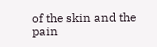of the skin and the pain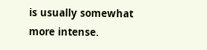is usually somewhat more intense.